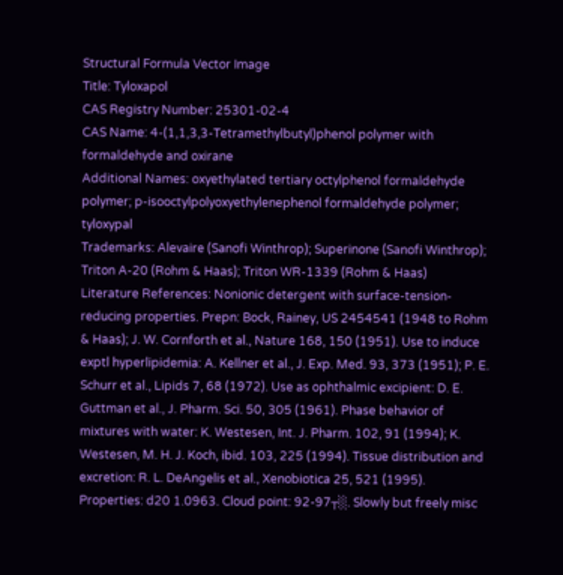Structural Formula Vector Image
Title: Tyloxapol
CAS Registry Number: 25301-02-4
CAS Name: 4-(1,1,3,3-Tetramethylbutyl)phenol polymer with formaldehyde and oxirane
Additional Names: oxyethylated tertiary octylphenol formaldehyde polymer; p-isooctylpolyoxyethylenephenol formaldehyde polymer; tyloxypal
Trademarks: Alevaire (Sanofi Winthrop); Superinone (Sanofi Winthrop); Triton A-20 (Rohm & Haas); Triton WR-1339 (Rohm & Haas)
Literature References: Nonionic detergent with surface-tension-reducing properties. Prepn: Bock, Rainey, US 2454541 (1948 to Rohm & Haas); J. W. Cornforth et al., Nature 168, 150 (1951). Use to induce exptl hyperlipidemia: A. Kellner et al., J. Exp. Med. 93, 373 (1951); P. E. Schurr et al., Lipids 7, 68 (1972). Use as ophthalmic excipient: D. E. Guttman et al., J. Pharm. Sci. 50, 305 (1961). Phase behavior of mixtures with water: K. Westesen, Int. J. Pharm. 102, 91 (1994); K. Westesen, M. H. J. Koch, ibid. 103, 225 (1994). Tissue distribution and excretion: R. L. DeAngelis et al., Xenobiotica 25, 521 (1995).
Properties: d20 1.0963. Cloud point: 92-97┬░. Slowly but freely misc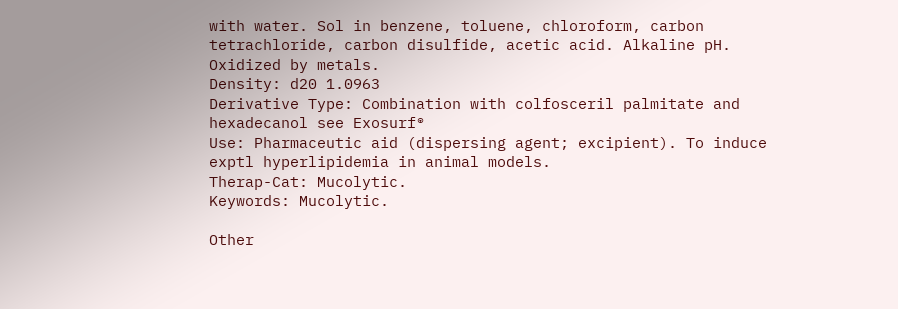with water. Sol in benzene, toluene, chloroform, carbon tetrachloride, carbon disulfide, acetic acid. Alkaline pH. Oxidized by metals.
Density: d20 1.0963
Derivative Type: Combination with colfosceril palmitate and hexadecanol see Exosurf®
Use: Pharmaceutic aid (dispersing agent; excipient). To induce exptl hyperlipidemia in animal models.
Therap-Cat: Mucolytic.
Keywords: Mucolytic.

Other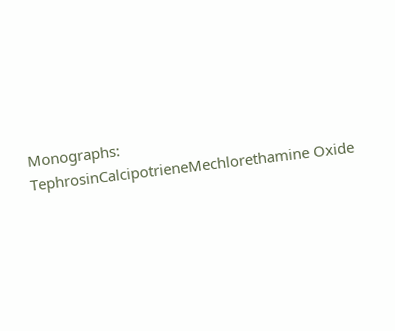Monographs:
TephrosinCalcipotrieneMechlorethamine Oxide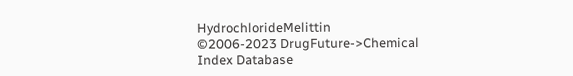HydrochlorideMelittin
©2006-2023 DrugFuture->Chemical Index Database